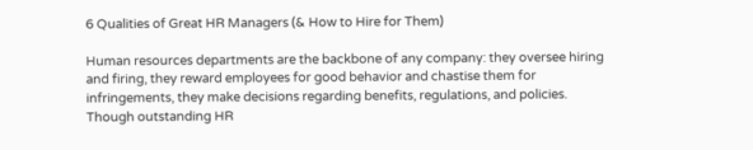6 Qualities of Great HR Managers (& How to Hire for Them)

Human resources departments are the backbone of any company: they oversee hiring and firing, they reward employees for good behavior and chastise them for infringements, they make decisions regarding benefits, regulations, and policies. Though outstanding HR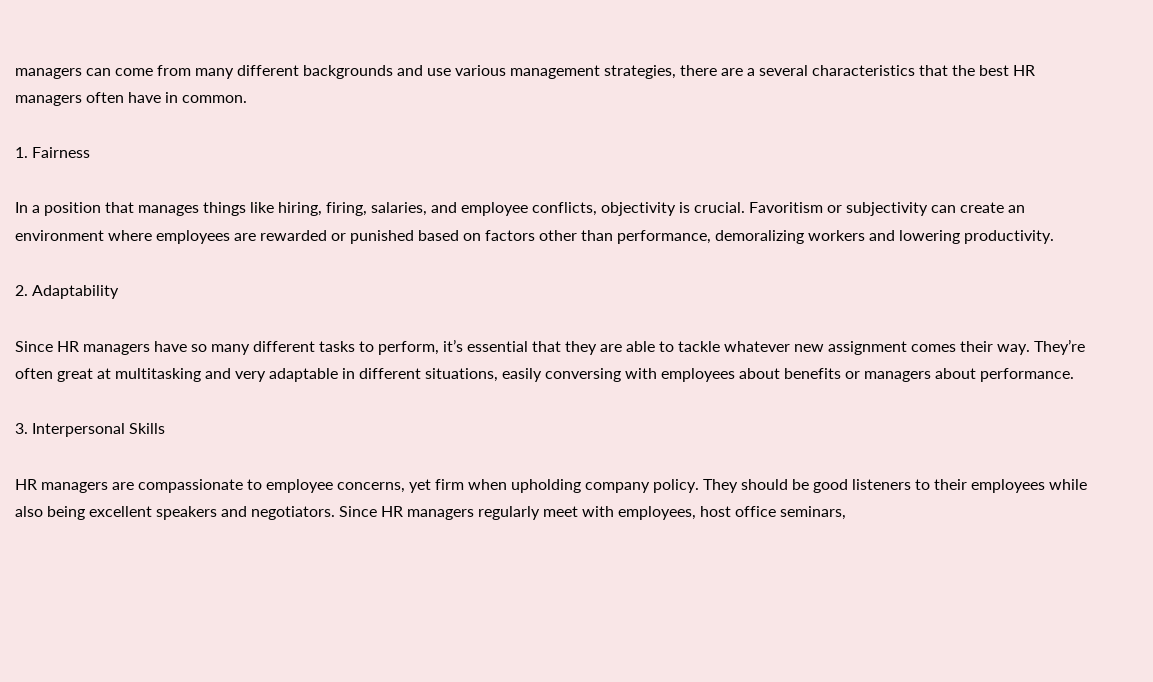managers can come from many different backgrounds and use various management strategies, there are a several characteristics that the best HR managers often have in common.

1. Fairness

In a position that manages things like hiring, firing, salaries, and employee conflicts, objectivity is crucial. Favoritism or subjectivity can create an environment where employees are rewarded or punished based on factors other than performance, demoralizing workers and lowering productivity.

2. Adaptability

Since HR managers have so many different tasks to perform, it’s essential that they are able to tackle whatever new assignment comes their way. They’re often great at multitasking and very adaptable in different situations, easily conversing with employees about benefits or managers about performance.

3. Interpersonal Skills

HR managers are compassionate to employee concerns, yet firm when upholding company policy. They should be good listeners to their employees while also being excellent speakers and negotiators. Since HR managers regularly meet with employees, host office seminars,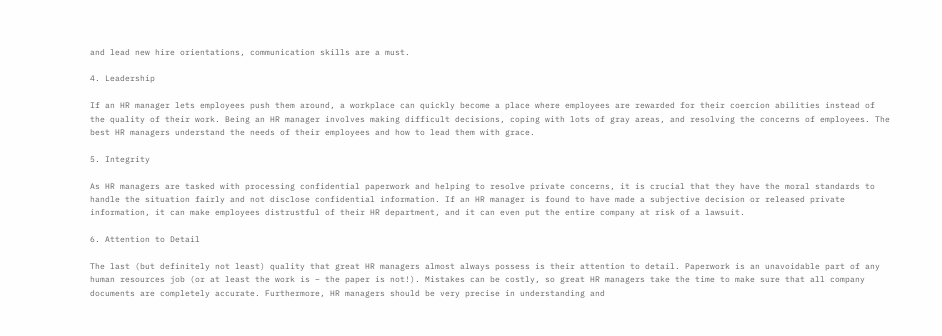and lead new hire orientations, communication skills are a must.

4. Leadership

If an HR manager lets employees push them around, a workplace can quickly become a place where employees are rewarded for their coercion abilities instead of the quality of their work. Being an HR manager involves making difficult decisions, coping with lots of gray areas, and resolving the concerns of employees. The best HR managers understand the needs of their employees and how to lead them with grace.

5. Integrity

As HR managers are tasked with processing confidential paperwork and helping to resolve private concerns, it is crucial that they have the moral standards to handle the situation fairly and not disclose confidential information. If an HR manager is found to have made a subjective decision or released private information, it can make employees distrustful of their HR department, and it can even put the entire company at risk of a lawsuit.

6. Attention to Detail

The last (but definitely not least) quality that great HR managers almost always possess is their attention to detail. Paperwork is an unavoidable part of any human resources job (or at least the work is – the paper is not!). Mistakes can be costly, so great HR managers take the time to make sure that all company documents are completely accurate. Furthermore, HR managers should be very precise in understanding and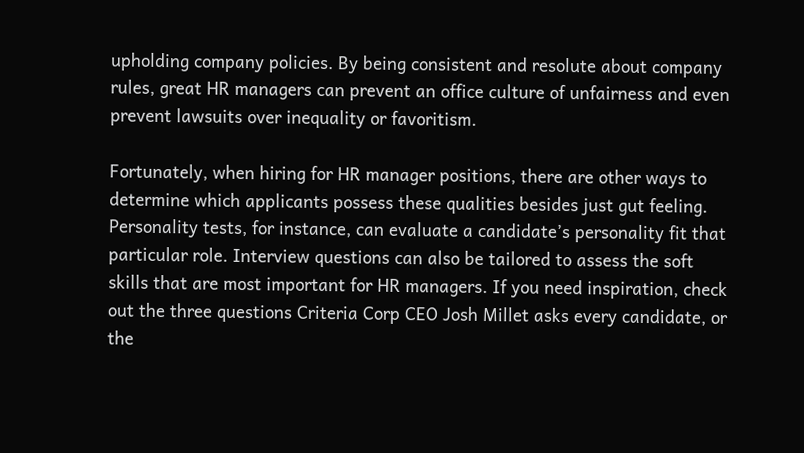upholding company policies. By being consistent and resolute about company rules, great HR managers can prevent an office culture of unfairness and even prevent lawsuits over inequality or favoritism.

Fortunately, when hiring for HR manager positions, there are other ways to determine which applicants possess these qualities besides just gut feeling.  Personality tests, for instance, can evaluate a candidate’s personality fit that particular role. Interview questions can also be tailored to assess the soft skills that are most important for HR managers. If you need inspiration, check out the three questions Criteria Corp CEO Josh Millet asks every candidate, or the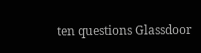ten questions Glassdoor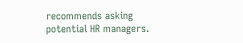recommends asking potential HR managers.